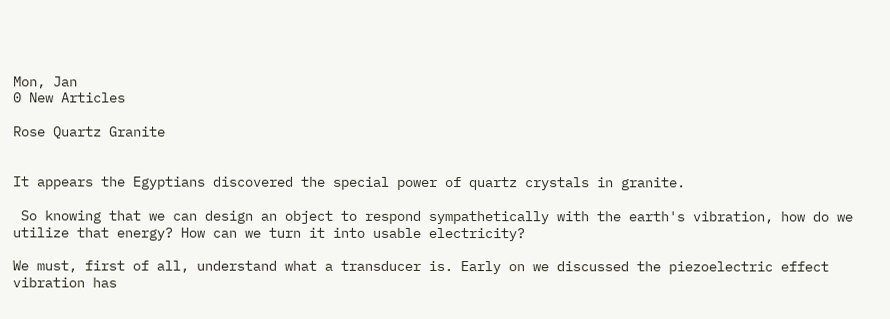Mon, Jan
0 New Articles

Rose Quartz Granite


It appears the Egyptians discovered the special power of quartz crystals in granite.

 So knowing that we can design an object to respond sympathetically with the earth's vibration, how do we utilize that energy? How can we turn it into usable electricity?

We must, first of all, understand what a transducer is. Early on we discussed the piezoelectric effect vibration has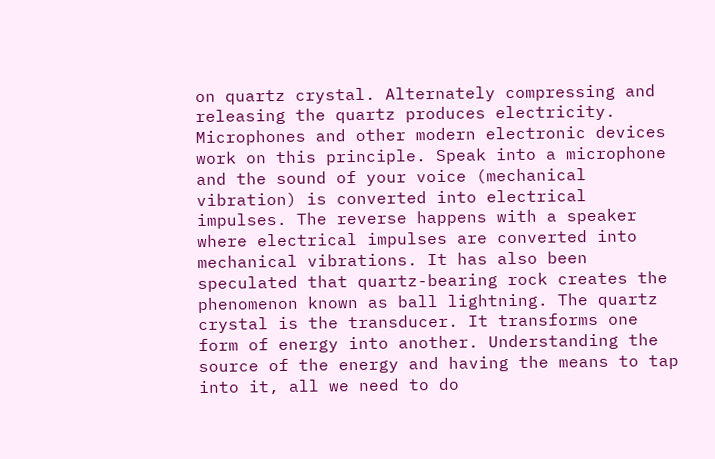on quartz crystal. Alternately compressing and releasing the quartz produces electricity. Microphones and other modern electronic devices work on this principle. Speak into a microphone and the sound of your voice (mechanical vibration) is converted into electrical impulses. The reverse happens with a speaker where electrical impulses are converted into mechanical vibrations. It has also been speculated that quartz-bearing rock creates the phenomenon known as ball lightning. The quartz crystal is the transducer. It transforms one form of energy into another. Understanding the source of the energy and having the means to tap into it, all we need to do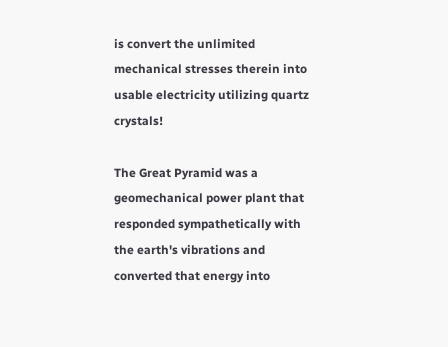is convert the unlimited mechanical stresses therein into usable electricity utilizing quartz crystals!

The Great Pyramid was a geomechanical power plant that responded sympathetically with the earth's vibrations and converted that energy into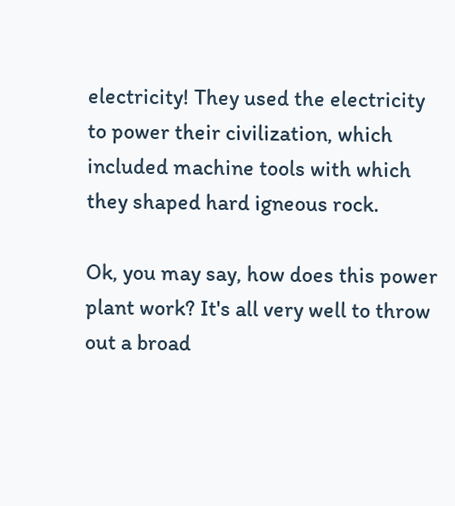electricity! They used the electricity to power their civilization, which included machine tools with which they shaped hard igneous rock.

Ok, you may say, how does this power plant work? It's all very well to throw out a broad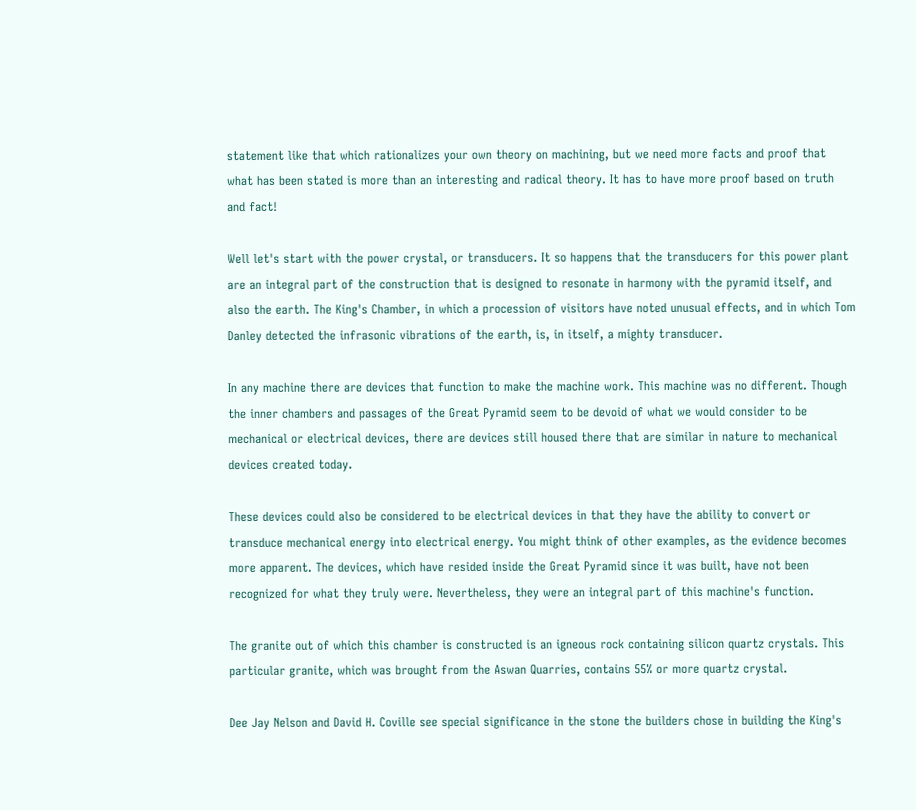statement like that which rationalizes your own theory on machining, but we need more facts and proof that what has been stated is more than an interesting and radical theory. It has to have more proof based on truth and fact!

Well let's start with the power crystal, or transducers. It so happens that the transducers for this power plant are an integral part of the construction that is designed to resonate in harmony with the pyramid itself, and also the earth. The King's Chamber, in which a procession of visitors have noted unusual effects, and in which Tom Danley detected the infrasonic vibrations of the earth, is, in itself, a mighty transducer.

In any machine there are devices that function to make the machine work. This machine was no different. Though the inner chambers and passages of the Great Pyramid seem to be devoid of what we would consider to be mechanical or electrical devices, there are devices still housed there that are similar in nature to mechanical devices created today.

These devices could also be considered to be electrical devices in that they have the ability to convert or transduce mechanical energy into electrical energy. You might think of other examples, as the evidence becomes more apparent. The devices, which have resided inside the Great Pyramid since it was built, have not been recognized for what they truly were. Nevertheless, they were an integral part of this machine's function.

The granite out of which this chamber is constructed is an igneous rock containing silicon quartz crystals. This particular granite, which was brought from the Aswan Quarries, contains 55% or more quartz crystal.

Dee Jay Nelson and David H. Coville see special significance in the stone the builders chose in building the King's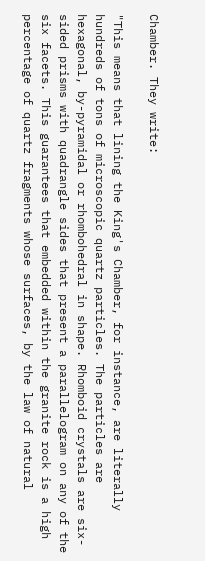Chamber. They write:

"This means that lining the King's Chamber, for instance, are literally hundreds of tons of microscopic quartz particles. The particles are hexagonal, by-pyramidal or rhombohedral in shape. Rhomboid crystals are six-sided prisms with quadrangle sides that present a parallelogram on any of the six facets. This guarantees that embedded within the granite rock is a high percentage of quartz fragments whose surfaces, by the law of natural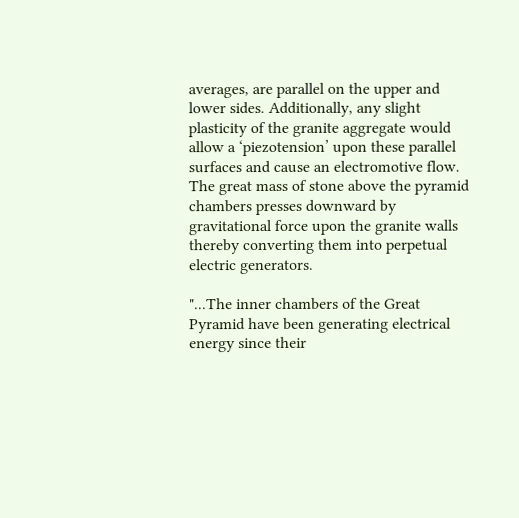averages, are parallel on the upper and lower sides. Additionally, any slight plasticity of the granite aggregate would allow a ‘piezotension’ upon these parallel surfaces and cause an electromotive flow. The great mass of stone above the pyramid chambers presses downward by gravitational force upon the granite walls thereby converting them into perpetual electric generators.

"...The inner chambers of the Great Pyramid have been generating electrical energy since their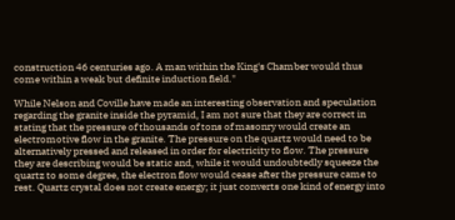construction 46 centuries ago. A man within the King's Chamber would thus come within a weak but definite induction field."

While Nelson and Coville have made an interesting observation and speculation regarding the granite inside the pyramid, I am not sure that they are correct in stating that the pressure of thousands of tons of masonry would create an electromotive flow in the granite. The pressure on the quartz would need to be alternatively pressed and released in order for electricity to flow. The pressure they are describing would be static and, while it would undoubtedly squeeze the quartz to some degree, the electron flow would cease after the pressure came to rest. Quartz crystal does not create energy; it just converts one kind of energy into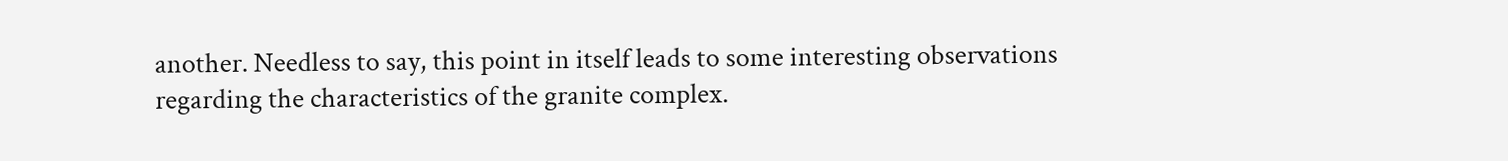another. Needless to say, this point in itself leads to some interesting observations regarding the characteristics of the granite complex.